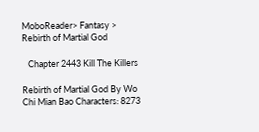MoboReader> Fantasy > Rebirth of Martial God

   Chapter 2443 Kill The Killers

Rebirth of Martial God By Wo Chi Mian Bao Characters: 8273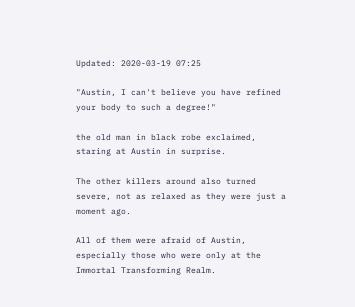Updated: 2020-03-19 07:25

"Austin, I can't believe you have refined your body to such a degree!"

the old man in black robe exclaimed, staring at Austin in surprise.

The other killers around also turned severe, not as relaxed as they were just a moment ago.

All of them were afraid of Austin, especially those who were only at the Immortal Transforming Realm.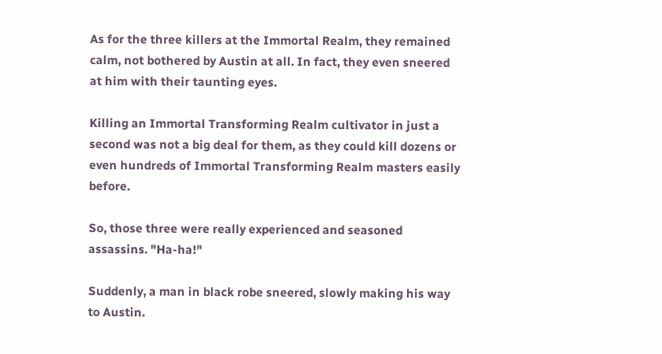As for the three killers at the Immortal Realm, they remained calm, not bothered by Austin at all. In fact, they even sneered at him with their taunting eyes.

Killing an Immortal Transforming Realm cultivator in just a second was not a big deal for them, as they could kill dozens or even hundreds of Immortal Transforming Realm masters easily before.

So, those three were really experienced and seasoned assassins. "Ha-ha!"

Suddenly, a man in black robe sneered, slowly making his way to Austin.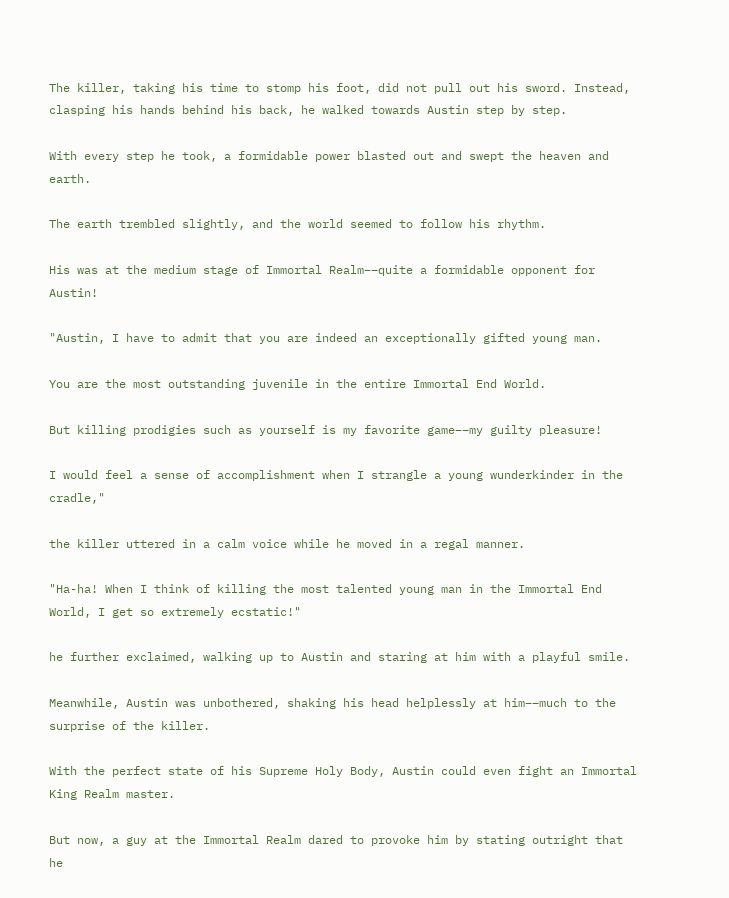The killer, taking his time to stomp his foot, did not pull out his sword. Instead, clasping his hands behind his back, he walked towards Austin step by step.

With every step he took, a formidable power blasted out and swept the heaven and earth.

The earth trembled slightly, and the world seemed to follow his rhythm.

His was at the medium stage of Immortal Realm––quite a formidable opponent for Austin!

"Austin, I have to admit that you are indeed an exceptionally gifted young man.

You are the most outstanding juvenile in the entire Immortal End World.

But killing prodigies such as yourself is my favorite game––my guilty pleasure!

I would feel a sense of accomplishment when I strangle a young wunderkinder in the cradle,"

the killer uttered in a calm voice while he moved in a regal manner.

"Ha-ha! When I think of killing the most talented young man in the Immortal End World, I get so extremely ecstatic!"

he further exclaimed, walking up to Austin and staring at him with a playful smile.

Meanwhile, Austin was unbothered, shaking his head helplessly at him––much to the surprise of the killer.

With the perfect state of his Supreme Holy Body, Austin could even fight an Immortal King Realm master.

But now, a guy at the Immortal Realm dared to provoke him by stating outright that he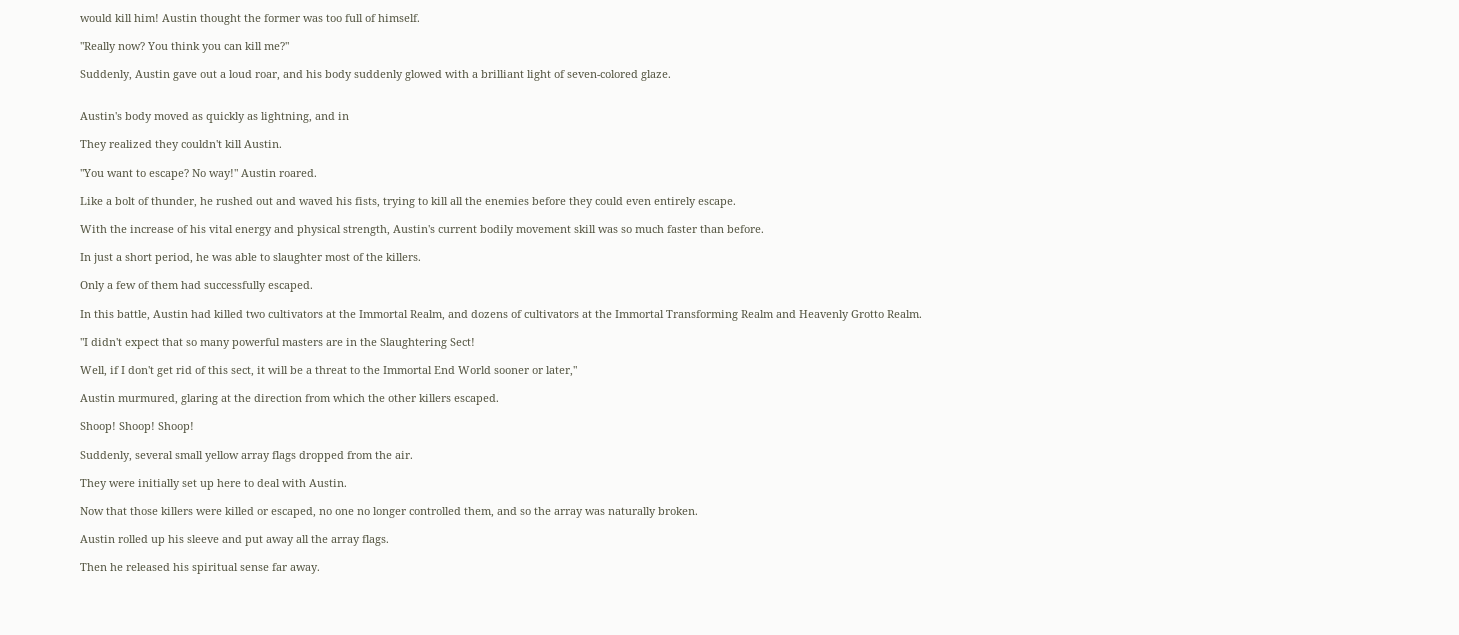would kill him! Austin thought the former was too full of himself.

"Really now? You think you can kill me?"

Suddenly, Austin gave out a loud roar, and his body suddenly glowed with a brilliant light of seven-colored glaze.


Austin's body moved as quickly as lightning, and in

They realized they couldn't kill Austin.

"You want to escape? No way!" Austin roared.

Like a bolt of thunder, he rushed out and waved his fists, trying to kill all the enemies before they could even entirely escape.

With the increase of his vital energy and physical strength, Austin's current bodily movement skill was so much faster than before.

In just a short period, he was able to slaughter most of the killers.

Only a few of them had successfully escaped.

In this battle, Austin had killed two cultivators at the Immortal Realm, and dozens of cultivators at the Immortal Transforming Realm and Heavenly Grotto Realm.

"I didn't expect that so many powerful masters are in the Slaughtering Sect!

Well, if I don't get rid of this sect, it will be a threat to the Immortal End World sooner or later,"

Austin murmured, glaring at the direction from which the other killers escaped.

Shoop! Shoop! Shoop!

Suddenly, several small yellow array flags dropped from the air.

They were initially set up here to deal with Austin.

Now that those killers were killed or escaped, no one no longer controlled them, and so the array was naturally broken.

Austin rolled up his sleeve and put away all the array flags.

Then he released his spiritual sense far away.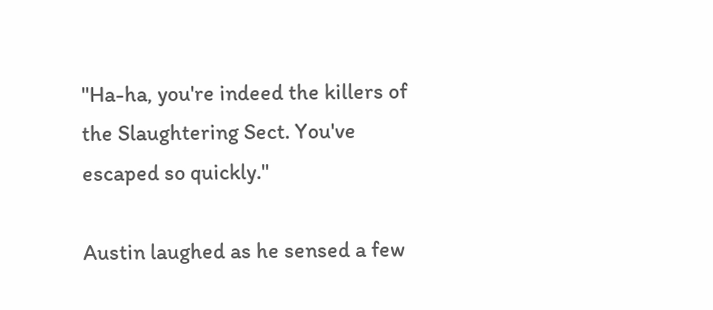"Ha-ha, you're indeed the killers of the Slaughtering Sect. You've escaped so quickly."

Austin laughed as he sensed a few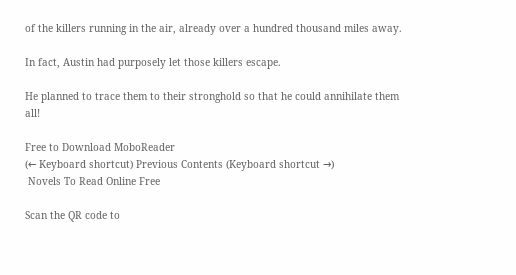of the killers running in the air, already over a hundred thousand miles away.

In fact, Austin had purposely let those killers escape.

He planned to trace them to their stronghold so that he could annihilate them all!

Free to Download MoboReader
(← Keyboard shortcut) Previous Contents (Keyboard shortcut →)
 Novels To Read Online Free

Scan the QR code to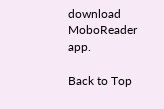download MoboReader app.

Back to Top